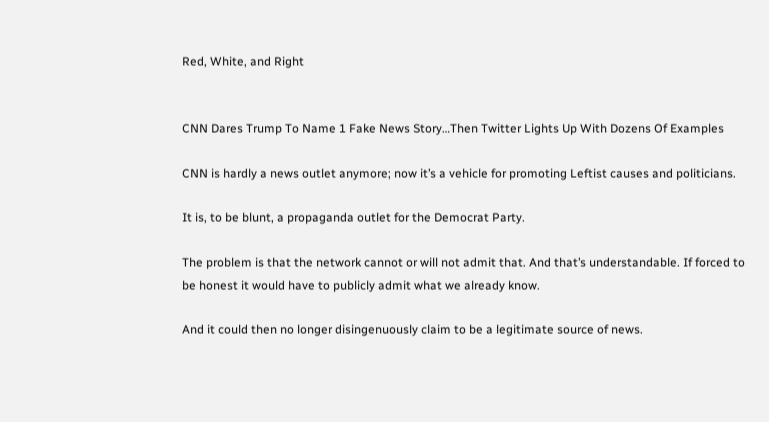Red, White, and Right


CNN Dares Trump To Name 1 Fake News Story…Then Twitter Lights Up With Dozens Of Examples

CNN is hardly a news outlet anymore; now it’s a vehicle for promoting Leftist causes and politicians.

It is, to be blunt, a propaganda outlet for the Democrat Party.

The problem is that the network cannot or will not admit that. And that’s understandable. If forced to be honest it would have to publicly admit what we already know.

And it could then no longer disingenuously claim to be a legitimate source of news.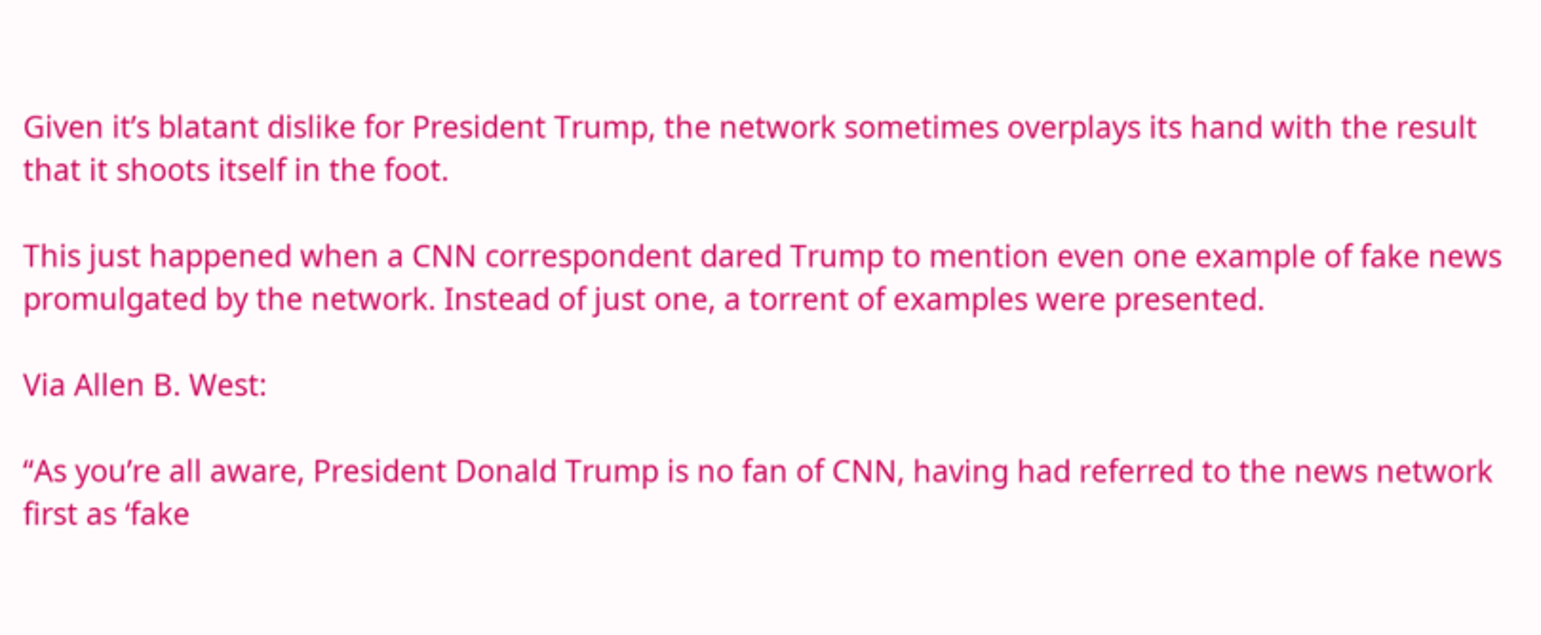Given it’s blatant dislike for President Trump, the network sometimes overplays its hand with the result that it shoots itself in the foot.

This just happened when a CNN correspondent dared Trump to mention even one example of fake news promulgated by the network. Instead of just one, a torrent of examples were presented.

Via Allen B. West:

“As you’re all aware, President Donald Trump is no fan of CNN, having had referred to the news network first as ‘fake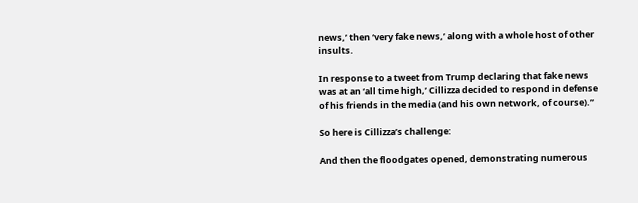news,’ then ‘very fake news,’ along with a whole host of other insults.

In response to a tweet from Trump declaring that fake news was at an ‘all time high,’ Cillizza decided to respond in defense of his friends in the media (and his own network, of course).”

So here is Cillizza’s challenge:

And then the floodgates opened, demonstrating numerous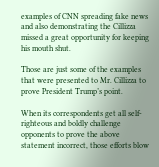examples of CNN spreading fake news and also demonstrating the Cillizza missed a great opportunity for keeping his mouth shut.

Those are just some of the examples that were presented to Mr. Cillizza to prove President Trump’s point.

When its correspondents get all self-righteous and boldly challenge opponents to prove the above statement incorrect, those efforts blow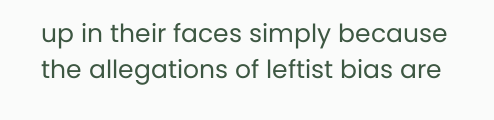up in their faces simply because the allegations of leftist bias are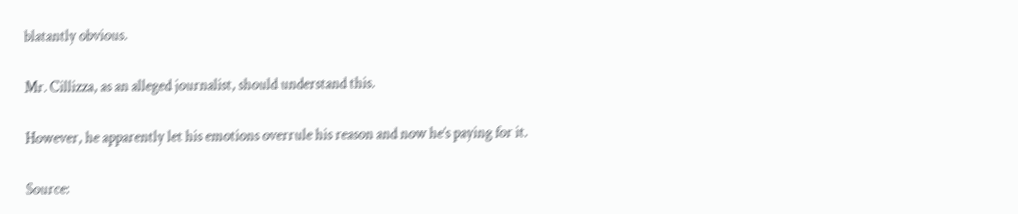blatantly obvious.

Mr. Cillizza, as an alleged journalist, should understand this.

However, he apparently let his emotions overrule his reason and now he’s paying for it.

Source: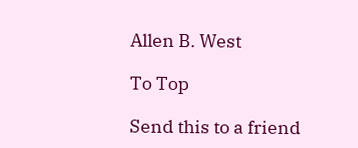Allen B. West

To Top

Send this to a friend